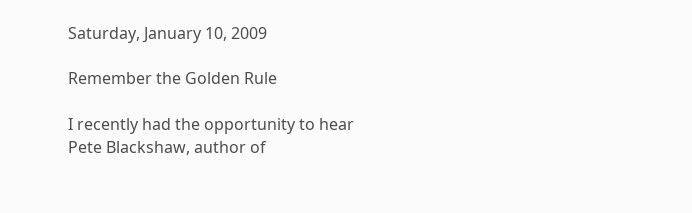Saturday, January 10, 2009

Remember the Golden Rule

I recently had the opportunity to hear Pete Blackshaw, author of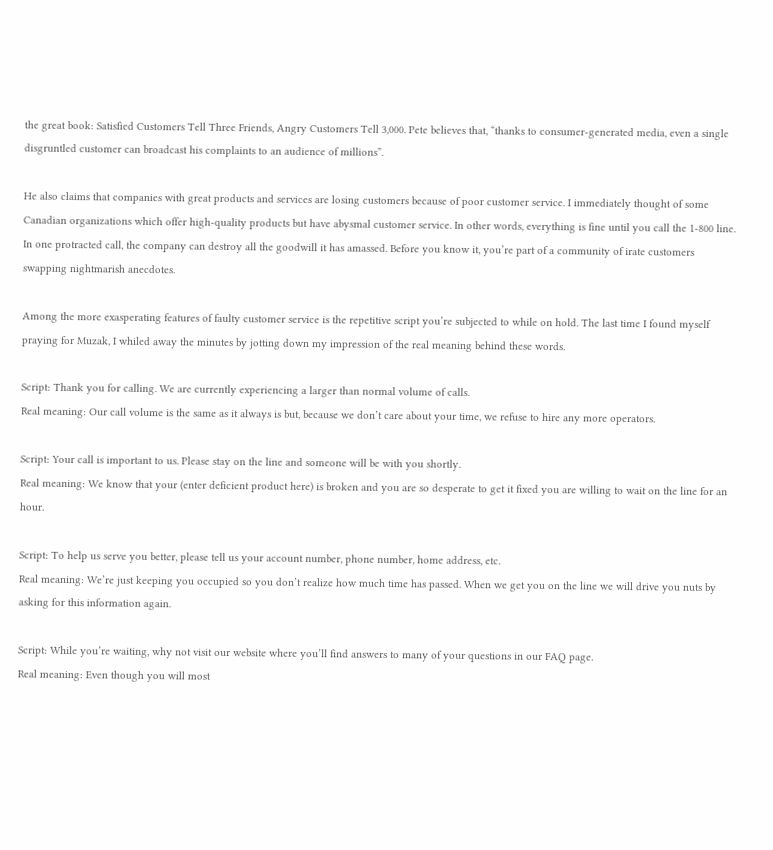the great book: Satisfied Customers Tell Three Friends, Angry Customers Tell 3,000. Pete believes that, “thanks to consumer-generated media, even a single disgruntled customer can broadcast his complaints to an audience of millions”.

He also claims that companies with great products and services are losing customers because of poor customer service. I immediately thought of some Canadian organizations which offer high-quality products but have abysmal customer service. In other words, everything is fine until you call the 1-800 line. In one protracted call, the company can destroy all the goodwill it has amassed. Before you know it, you’re part of a community of irate customers swapping nightmarish anecdotes.

Among the more exasperating features of faulty customer service is the repetitive script you’re subjected to while on hold. The last time I found myself praying for Muzak, I whiled away the minutes by jotting down my impression of the real meaning behind these words.

Script: Thank you for calling. We are currently experiencing a larger than normal volume of calls.
Real meaning: Our call volume is the same as it always is but, because we don’t care about your time, we refuse to hire any more operators.

Script: Your call is important to us. Please stay on the line and someone will be with you shortly.
Real meaning: We know that your (enter deficient product here) is broken and you are so desperate to get it fixed you are willing to wait on the line for an hour.

Script: To help us serve you better, please tell us your account number, phone number, home address, etc.
Real meaning: We’re just keeping you occupied so you don’t realize how much time has passed. When we get you on the line we will drive you nuts by asking for this information again.

Script: While you’re waiting, why not visit our website where you’ll find answers to many of your questions in our FAQ page.
Real meaning: Even though you will most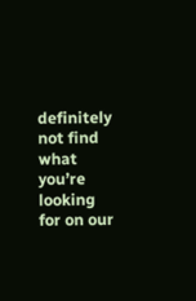definitely not find what you’re looking for on our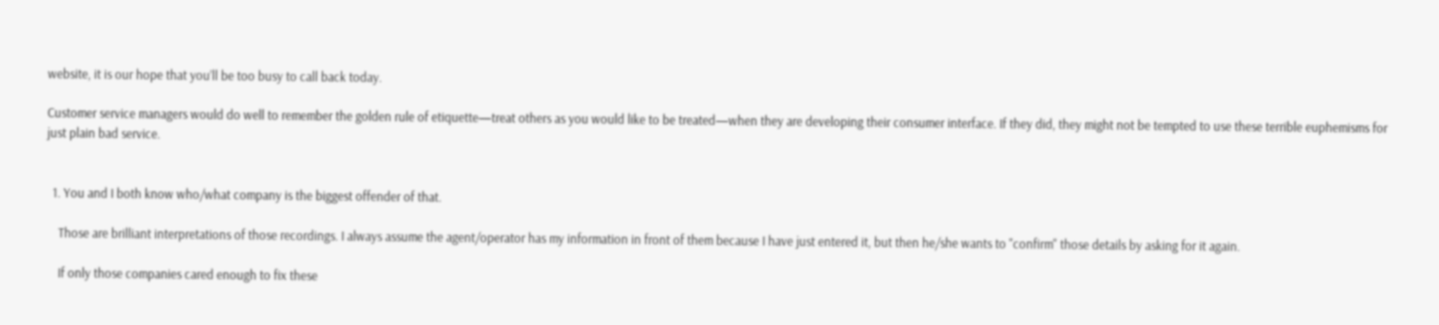website, it is our hope that you’ll be too busy to call back today.

Customer service managers would do well to remember the golden rule of etiquette—treat others as you would like to be treated—when they are developing their consumer interface. If they did, they might not be tempted to use these terrible euphemisms for just plain bad service.


  1. You and I both know who/what company is the biggest offender of that.

    Those are brilliant interpretations of those recordings. I always assume the agent/operator has my information in front of them because I have just entered it, but then he/she wants to "confirm" those details by asking for it again.

    If only those companies cared enough to fix these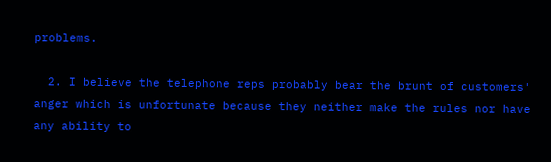problems.

  2. I believe the telephone reps probably bear the brunt of customers' anger which is unfortunate because they neither make the rules nor have any ability to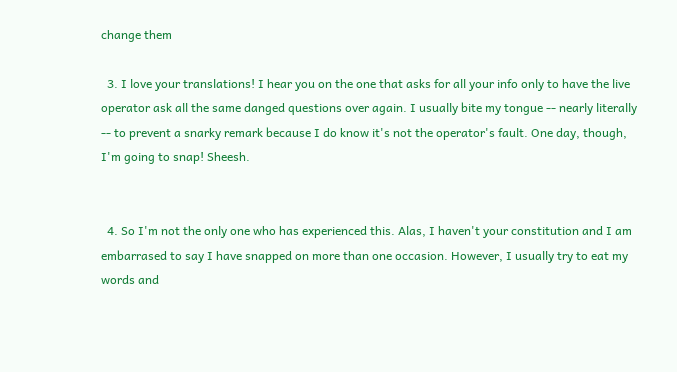change them

  3. I love your translations! I hear you on the one that asks for all your info only to have the live operator ask all the same danged questions over again. I usually bite my tongue -- nearly literally -- to prevent a snarky remark because I do know it's not the operator's fault. One day, though, I'm going to snap! Sheesh.


  4. So I'm not the only one who has experienced this. Alas, I haven't your constitution and I am embarrased to say I have snapped on more than one occasion. However, I usually try to eat my words and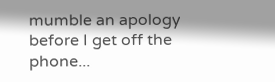mumble an apology before I get off the phone...